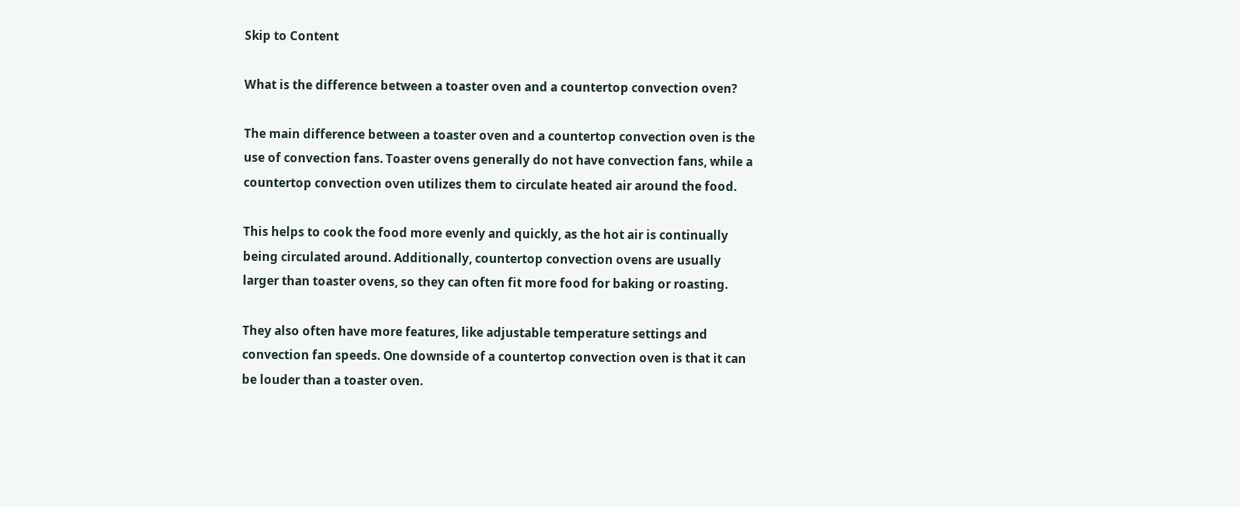Skip to Content

What is the difference between a toaster oven and a countertop convection oven?

The main difference between a toaster oven and a countertop convection oven is the use of convection fans. Toaster ovens generally do not have convection fans, while a countertop convection oven utilizes them to circulate heated air around the food.

This helps to cook the food more evenly and quickly, as the hot air is continually being circulated around. Additionally, countertop convection ovens are usually larger than toaster ovens, so they can often fit more food for baking or roasting.

They also often have more features, like adjustable temperature settings and convection fan speeds. One downside of a countertop convection oven is that it can be louder than a toaster oven.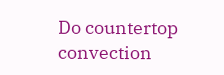Do countertop convection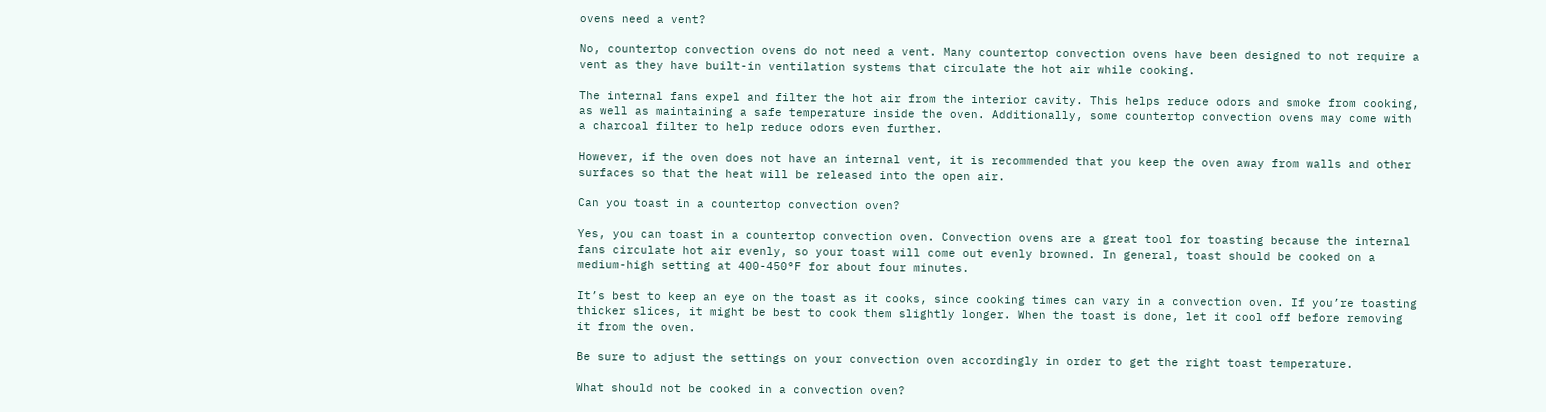ovens need a vent?

No, countertop convection ovens do not need a vent. Many countertop convection ovens have been designed to not require a vent as they have built-in ventilation systems that circulate the hot air while cooking.

The internal fans expel and filter the hot air from the interior cavity. This helps reduce odors and smoke from cooking, as well as maintaining a safe temperature inside the oven. Additionally, some countertop convection ovens may come with a charcoal filter to help reduce odors even further.

However, if the oven does not have an internal vent, it is recommended that you keep the oven away from walls and other surfaces so that the heat will be released into the open air.

Can you toast in a countertop convection oven?

Yes, you can toast in a countertop convection oven. Convection ovens are a great tool for toasting because the internal fans circulate hot air evenly, so your toast will come out evenly browned. In general, toast should be cooked on a medium-high setting at 400-450°F for about four minutes.

It’s best to keep an eye on the toast as it cooks, since cooking times can vary in a convection oven. If you’re toasting thicker slices, it might be best to cook them slightly longer. When the toast is done, let it cool off before removing it from the oven.

Be sure to adjust the settings on your convection oven accordingly in order to get the right toast temperature.

What should not be cooked in a convection oven?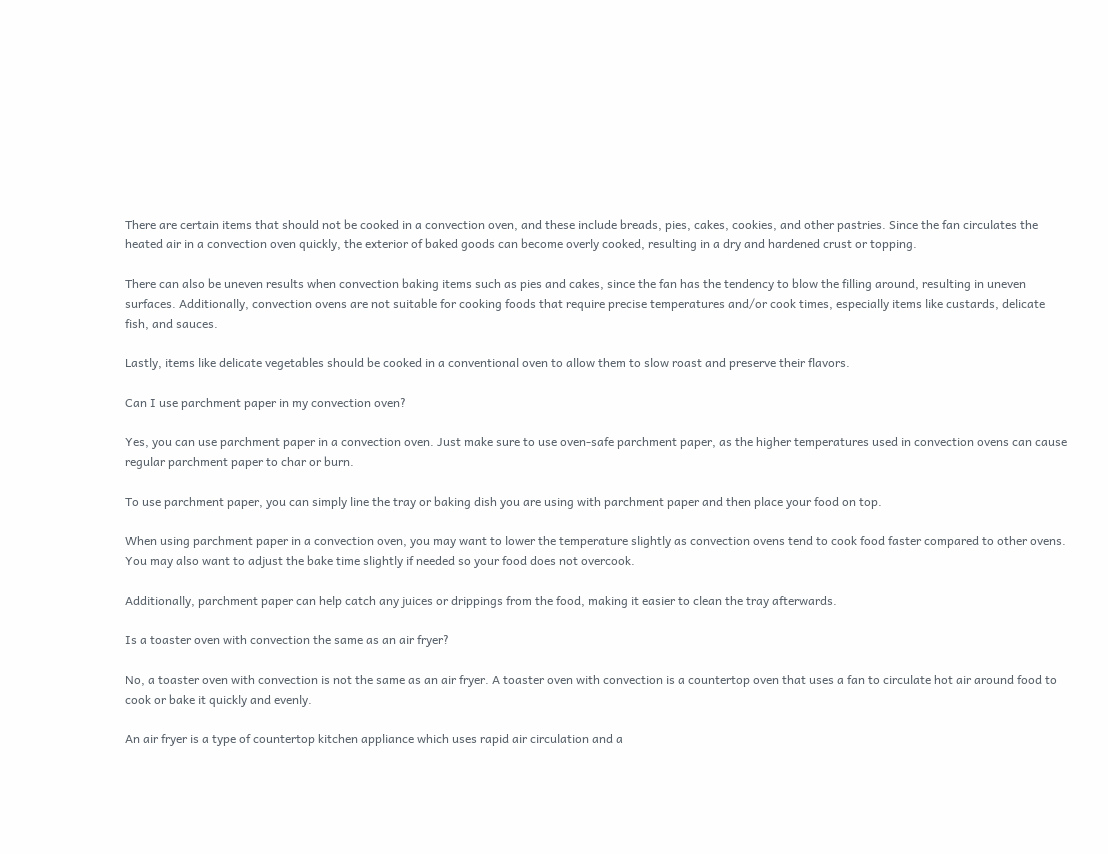There are certain items that should not be cooked in a convection oven, and these include breads, pies, cakes, cookies, and other pastries. Since the fan circulates the heated air in a convection oven quickly, the exterior of baked goods can become overly cooked, resulting in a dry and hardened crust or topping.

There can also be uneven results when convection baking items such as pies and cakes, since the fan has the tendency to blow the filling around, resulting in uneven surfaces. Additionally, convection ovens are not suitable for cooking foods that require precise temperatures and/or cook times, especially items like custards, delicate fish, and sauces.

Lastly, items like delicate vegetables should be cooked in a conventional oven to allow them to slow roast and preserve their flavors.

Can I use parchment paper in my convection oven?

Yes, you can use parchment paper in a convection oven. Just make sure to use oven-safe parchment paper, as the higher temperatures used in convection ovens can cause regular parchment paper to char or burn.

To use parchment paper, you can simply line the tray or baking dish you are using with parchment paper and then place your food on top.

When using parchment paper in a convection oven, you may want to lower the temperature slightly as convection ovens tend to cook food faster compared to other ovens. You may also want to adjust the bake time slightly if needed so your food does not overcook.

Additionally, parchment paper can help catch any juices or drippings from the food, making it easier to clean the tray afterwards.

Is a toaster oven with convection the same as an air fryer?

No, a toaster oven with convection is not the same as an air fryer. A toaster oven with convection is a countertop oven that uses a fan to circulate hot air around food to cook or bake it quickly and evenly.

An air fryer is a type of countertop kitchen appliance which uses rapid air circulation and a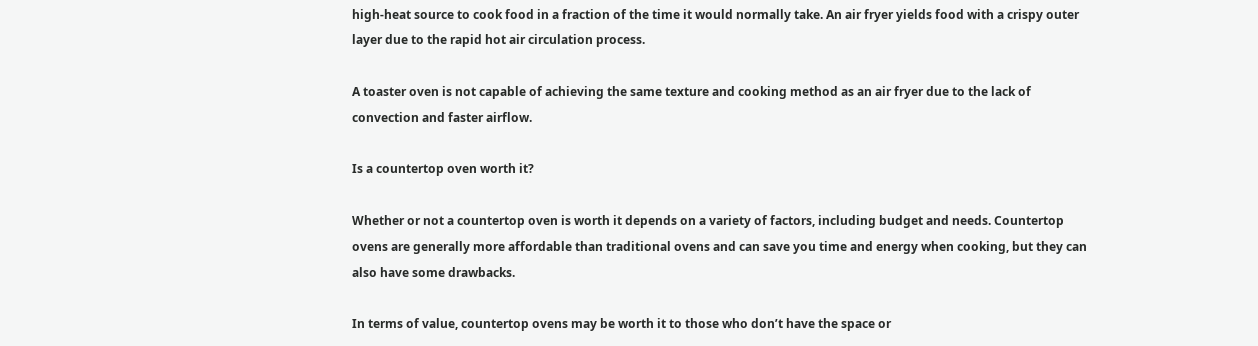high-heat source to cook food in a fraction of the time it would normally take. An air fryer yields food with a crispy outer layer due to the rapid hot air circulation process.

A toaster oven is not capable of achieving the same texture and cooking method as an air fryer due to the lack of convection and faster airflow.

Is a countertop oven worth it?

Whether or not a countertop oven is worth it depends on a variety of factors, including budget and needs. Countertop ovens are generally more affordable than traditional ovens and can save you time and energy when cooking, but they can also have some drawbacks.

In terms of value, countertop ovens may be worth it to those who don’t have the space or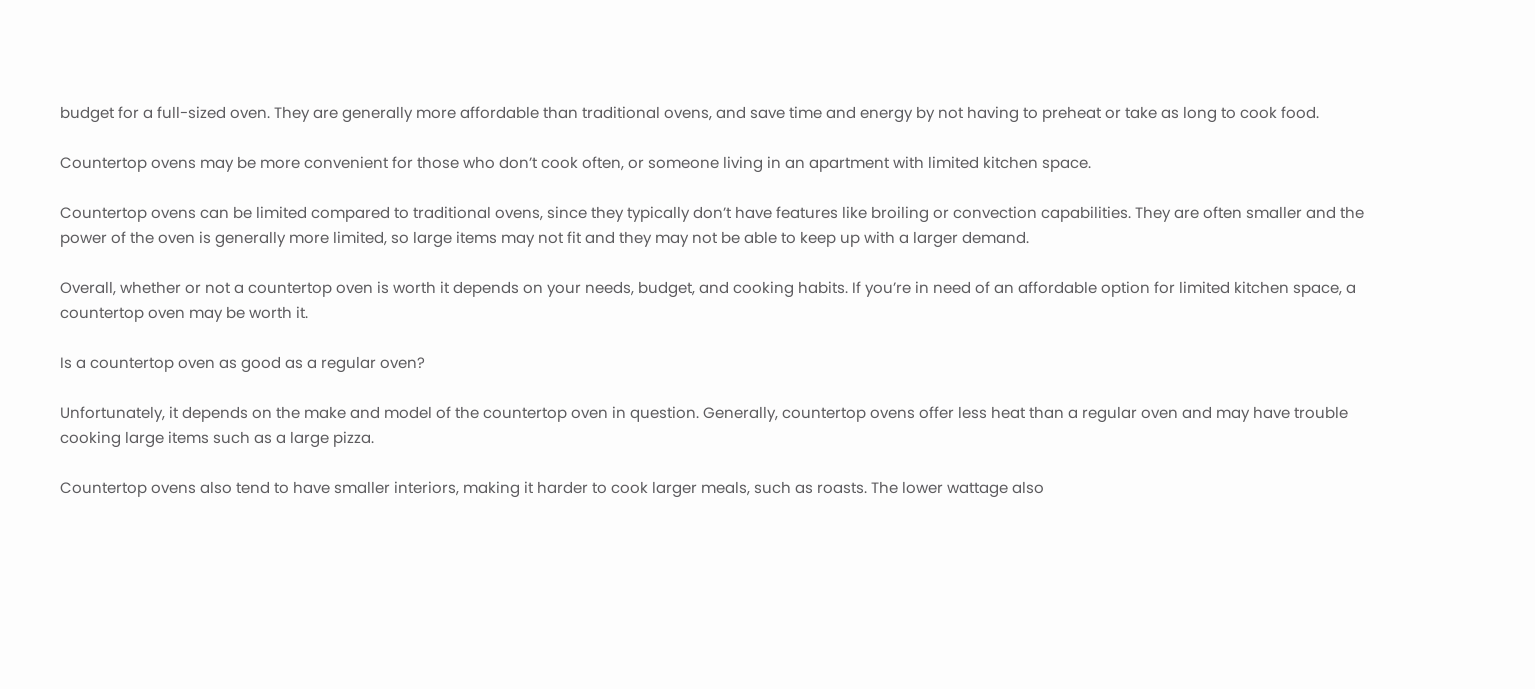budget for a full-sized oven. They are generally more affordable than traditional ovens, and save time and energy by not having to preheat or take as long to cook food.

Countertop ovens may be more convenient for those who don’t cook often, or someone living in an apartment with limited kitchen space.

Countertop ovens can be limited compared to traditional ovens, since they typically don’t have features like broiling or convection capabilities. They are often smaller and the power of the oven is generally more limited, so large items may not fit and they may not be able to keep up with a larger demand.

Overall, whether or not a countertop oven is worth it depends on your needs, budget, and cooking habits. If you’re in need of an affordable option for limited kitchen space, a countertop oven may be worth it.

Is a countertop oven as good as a regular oven?

Unfortunately, it depends on the make and model of the countertop oven in question. Generally, countertop ovens offer less heat than a regular oven and may have trouble cooking large items such as a large pizza.

Countertop ovens also tend to have smaller interiors, making it harder to cook larger meals, such as roasts. The lower wattage also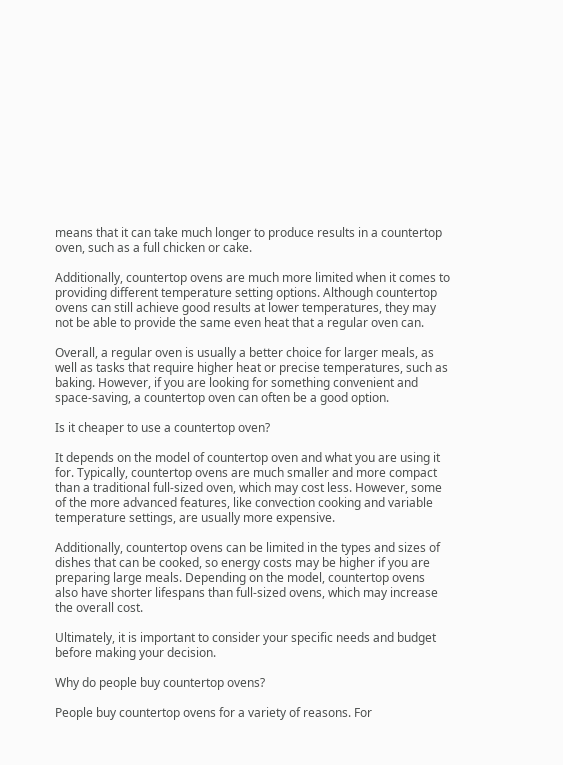means that it can take much longer to produce results in a countertop oven, such as a full chicken or cake.

Additionally, countertop ovens are much more limited when it comes to providing different temperature setting options. Although countertop ovens can still achieve good results at lower temperatures, they may not be able to provide the same even heat that a regular oven can.

Overall, a regular oven is usually a better choice for larger meals, as well as tasks that require higher heat or precise temperatures, such as baking. However, if you are looking for something convenient and space-saving, a countertop oven can often be a good option.

Is it cheaper to use a countertop oven?

It depends on the model of countertop oven and what you are using it for. Typically, countertop ovens are much smaller and more compact than a traditional full-sized oven, which may cost less. However, some of the more advanced features, like convection cooking and variable temperature settings, are usually more expensive.

Additionally, countertop ovens can be limited in the types and sizes of dishes that can be cooked, so energy costs may be higher if you are preparing large meals. Depending on the model, countertop ovens also have shorter lifespans than full-sized ovens, which may increase the overall cost.

Ultimately, it is important to consider your specific needs and budget before making your decision.

Why do people buy countertop ovens?

People buy countertop ovens for a variety of reasons. For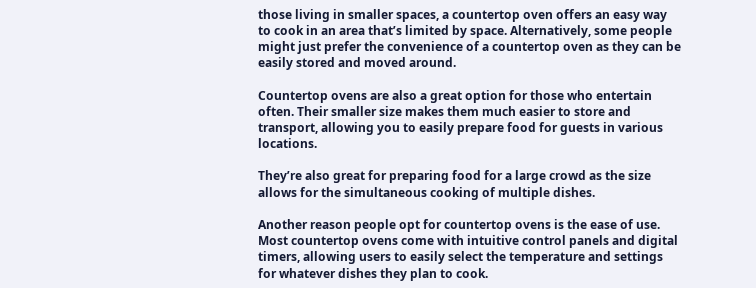those living in smaller spaces, a countertop oven offers an easy way to cook in an area that’s limited by space. Alternatively, some people might just prefer the convenience of a countertop oven as they can be easily stored and moved around.

Countertop ovens are also a great option for those who entertain often. Their smaller size makes them much easier to store and transport, allowing you to easily prepare food for guests in various locations.

They’re also great for preparing food for a large crowd as the size allows for the simultaneous cooking of multiple dishes.

Another reason people opt for countertop ovens is the ease of use. Most countertop ovens come with intuitive control panels and digital timers, allowing users to easily select the temperature and settings for whatever dishes they plan to cook.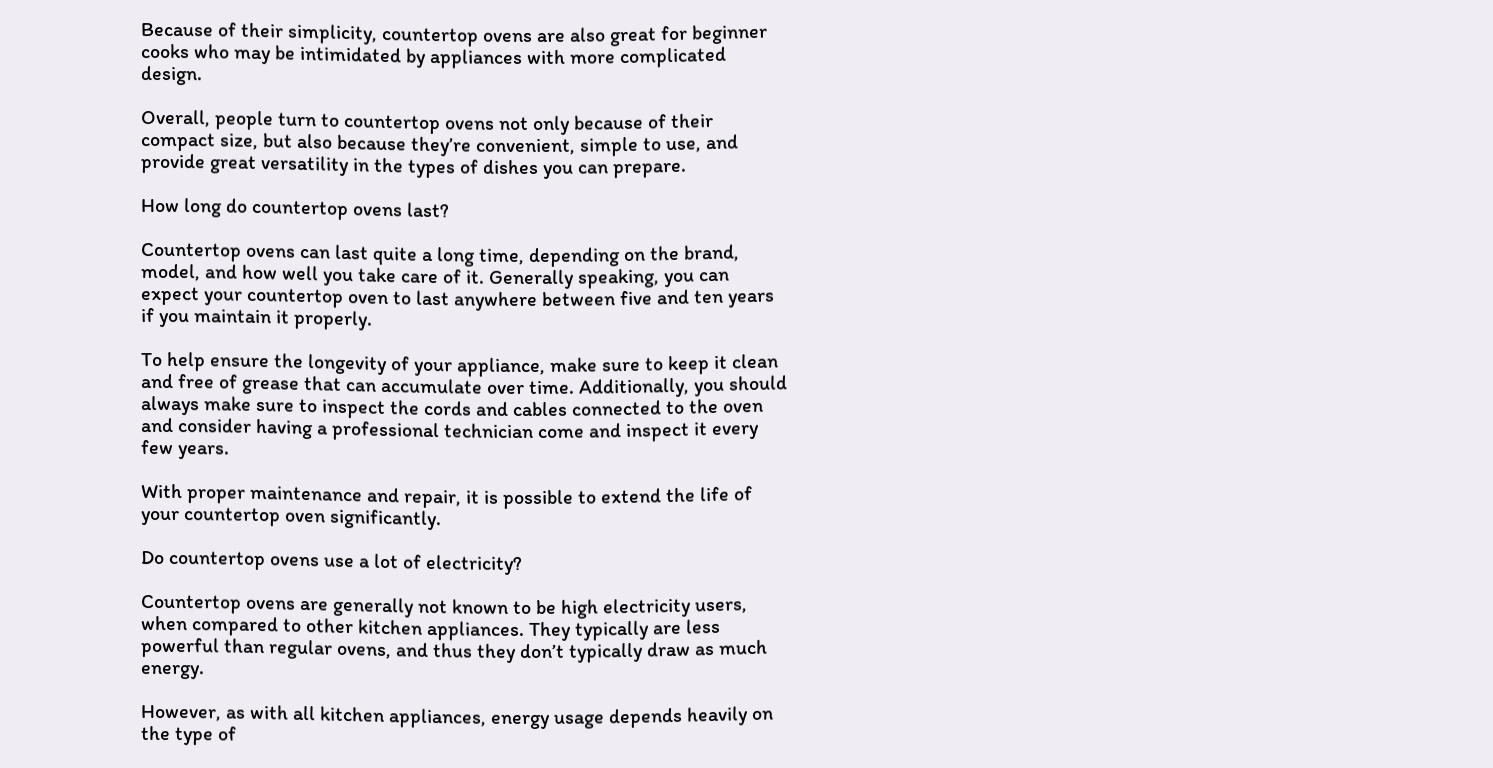Because of their simplicity, countertop ovens are also great for beginner cooks who may be intimidated by appliances with more complicated design.

Overall, people turn to countertop ovens not only because of their compact size, but also because they’re convenient, simple to use, and provide great versatility in the types of dishes you can prepare.

How long do countertop ovens last?

Countertop ovens can last quite a long time, depending on the brand, model, and how well you take care of it. Generally speaking, you can expect your countertop oven to last anywhere between five and ten years if you maintain it properly.

To help ensure the longevity of your appliance, make sure to keep it clean and free of grease that can accumulate over time. Additionally, you should always make sure to inspect the cords and cables connected to the oven and consider having a professional technician come and inspect it every few years.

With proper maintenance and repair, it is possible to extend the life of your countertop oven significantly.

Do countertop ovens use a lot of electricity?

Countertop ovens are generally not known to be high electricity users, when compared to other kitchen appliances. They typically are less powerful than regular ovens, and thus they don’t typically draw as much energy.

However, as with all kitchen appliances, energy usage depends heavily on the type of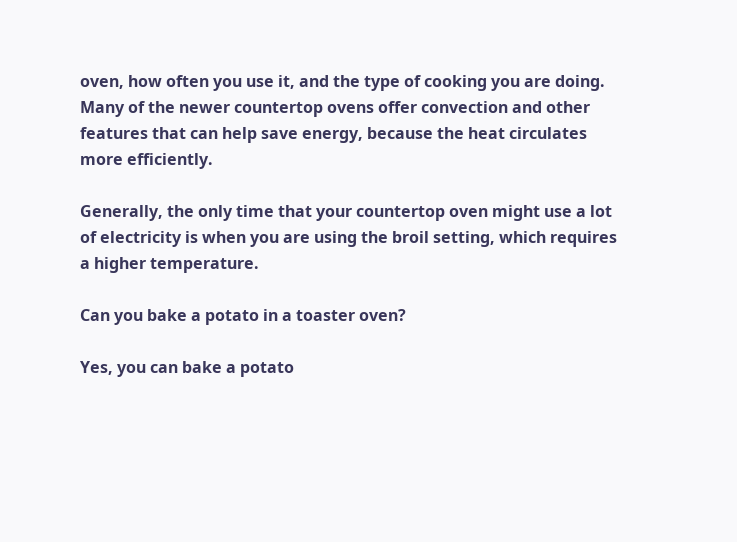oven, how often you use it, and the type of cooking you are doing. Many of the newer countertop ovens offer convection and other features that can help save energy, because the heat circulates more efficiently.

Generally, the only time that your countertop oven might use a lot of electricity is when you are using the broil setting, which requires a higher temperature.

Can you bake a potato in a toaster oven?

Yes, you can bake a potato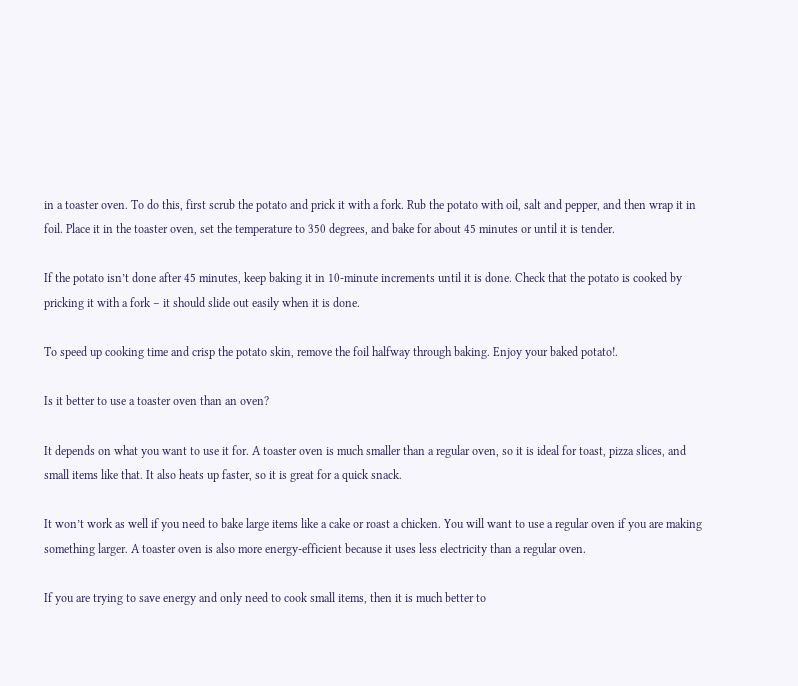in a toaster oven. To do this, first scrub the potato and prick it with a fork. Rub the potato with oil, salt and pepper, and then wrap it in foil. Place it in the toaster oven, set the temperature to 350 degrees, and bake for about 45 minutes or until it is tender.

If the potato isn’t done after 45 minutes, keep baking it in 10-minute increments until it is done. Check that the potato is cooked by pricking it with a fork – it should slide out easily when it is done.

To speed up cooking time and crisp the potato skin, remove the foil halfway through baking. Enjoy your baked potato!.

Is it better to use a toaster oven than an oven?

It depends on what you want to use it for. A toaster oven is much smaller than a regular oven, so it is ideal for toast, pizza slices, and small items like that. It also heats up faster, so it is great for a quick snack.

It won’t work as well if you need to bake large items like a cake or roast a chicken. You will want to use a regular oven if you are making something larger. A toaster oven is also more energy-efficient because it uses less electricity than a regular oven.

If you are trying to save energy and only need to cook small items, then it is much better to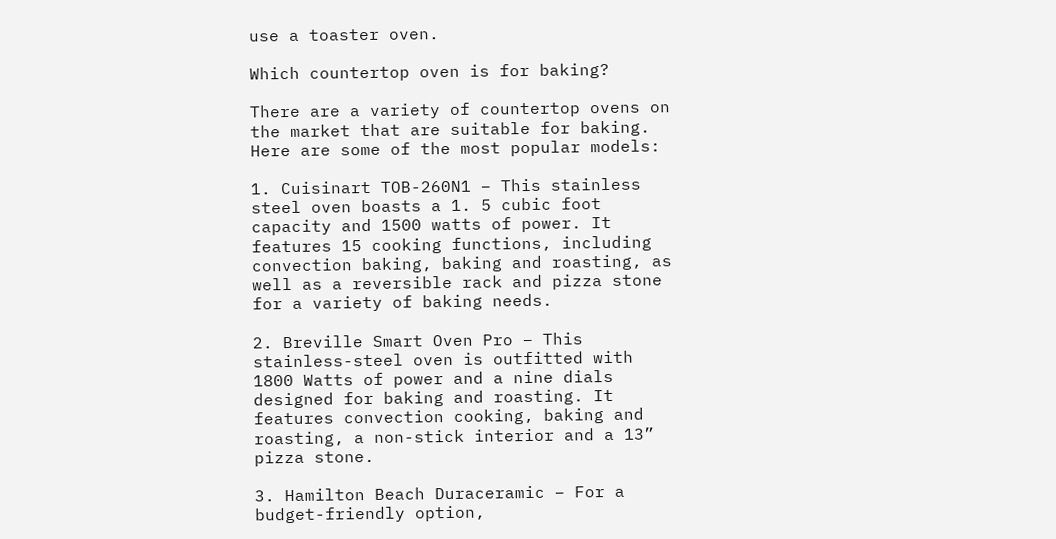use a toaster oven.

Which countertop oven is for baking?

There are a variety of countertop ovens on the market that are suitable for baking. Here are some of the most popular models:

1. Cuisinart TOB-260N1 – This stainless steel oven boasts a 1. 5 cubic foot capacity and 1500 watts of power. It features 15 cooking functions, including convection baking, baking and roasting, as well as a reversible rack and pizza stone for a variety of baking needs.

2. Breville Smart Oven Pro – This stainless-steel oven is outfitted with 1800 Watts of power and a nine dials designed for baking and roasting. It features convection cooking, baking and roasting, a non-stick interior and a 13” pizza stone.

3. Hamilton Beach Duraceramic – For a budget-friendly option,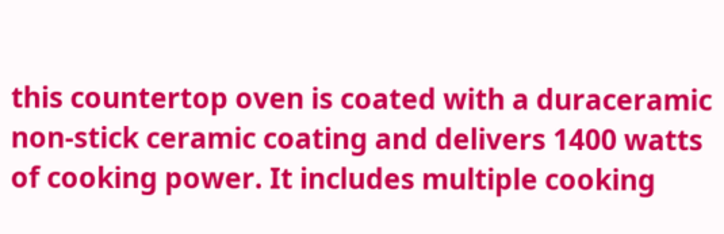this countertop oven is coated with a duraceramic non-stick ceramic coating and delivers 1400 watts of cooking power. It includes multiple cooking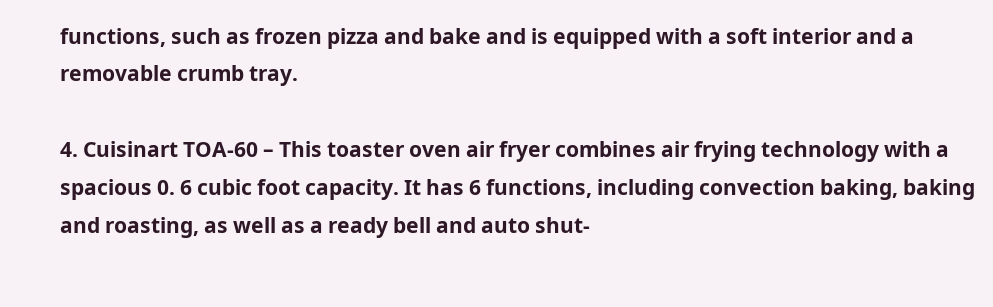functions, such as frozen pizza and bake and is equipped with a soft interior and a removable crumb tray.

4. Cuisinart TOA-60 – This toaster oven air fryer combines air frying technology with a spacious 0. 6 cubic foot capacity. It has 6 functions, including convection baking, baking and roasting, as well as a ready bell and auto shut-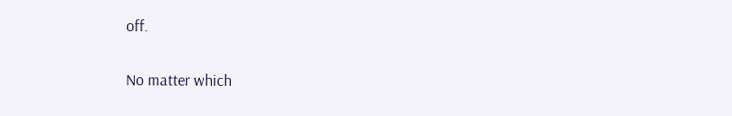off.

No matter which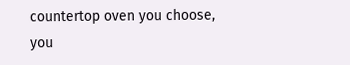countertop oven you choose, you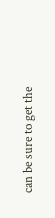can be sure to get the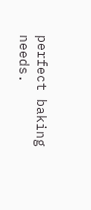perfect baking needs.